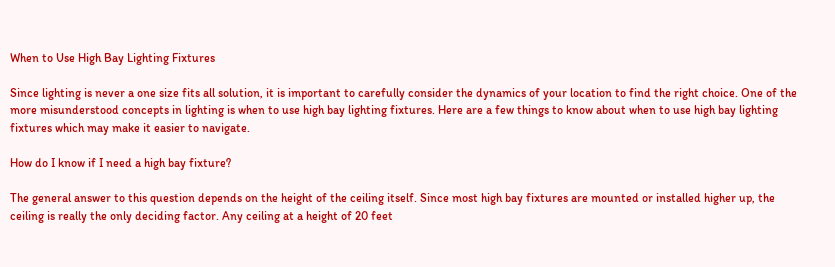When to Use High Bay Lighting Fixtures

Since lighting is never a one size fits all solution, it is important to carefully consider the dynamics of your location to find the right choice. One of the more misunderstood concepts in lighting is when to use high bay lighting fixtures. Here are a few things to know about when to use high bay lighting fixtures which may make it easier to navigate.

How do I know if I need a high bay fixture?

The general answer to this question depends on the height of the ceiling itself. Since most high bay fixtures are mounted or installed higher up, the ceiling is really the only deciding factor. Any ceiling at a height of 20 feet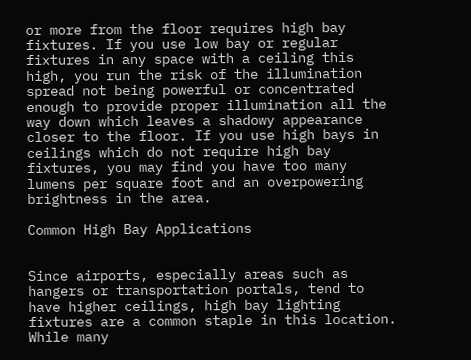or more from the floor requires high bay fixtures. If you use low bay or regular fixtures in any space with a ceiling this high, you run the risk of the illumination spread not being powerful or concentrated enough to provide proper illumination all the way down which leaves a shadowy appearance closer to the floor. If you use high bays in ceilings which do not require high bay fixtures, you may find you have too many lumens per square foot and an overpowering brightness in the area.

Common High Bay Applications


Since airports, especially areas such as hangers or transportation portals, tend to have higher ceilings, high bay lighting fixtures are a common staple in this location. While many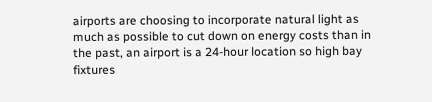airports are choosing to incorporate natural light as much as possible to cut down on energy costs than in the past, an airport is a 24-hour location so high bay fixtures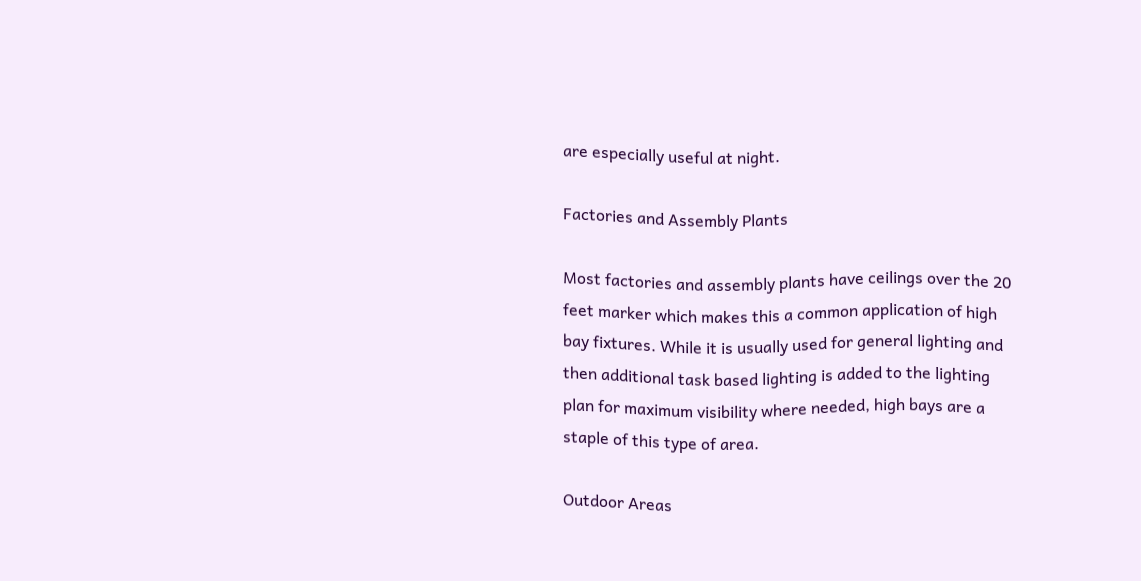are especially useful at night.

Factories and Assembly Plants

Most factories and assembly plants have ceilings over the 20 feet marker which makes this a common application of high bay fixtures. While it is usually used for general lighting and then additional task based lighting is added to the lighting plan for maximum visibility where needed, high bays are a staple of this type of area.

Outdoor Areas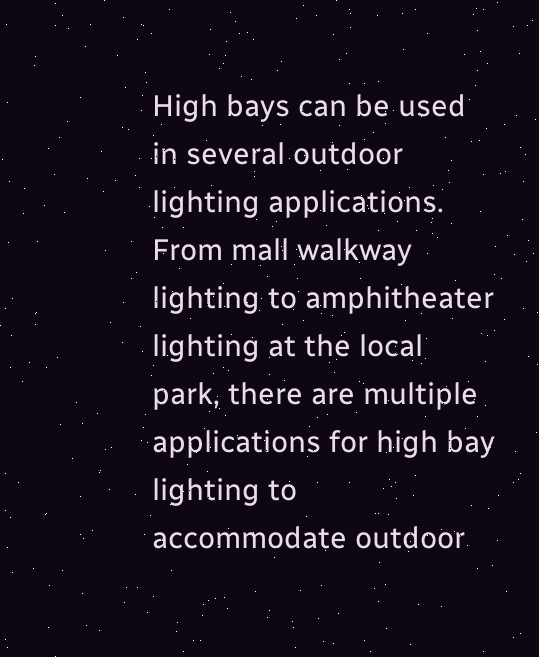High bays can be used in several outdoor lighting applications. From mall walkway lighting to amphitheater lighting at the local park, there are multiple applications for high bay lighting to accommodate outdoor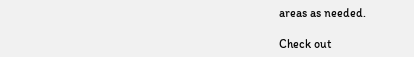areas as needed.

Check out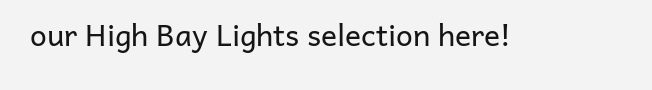our High Bay Lights selection here!